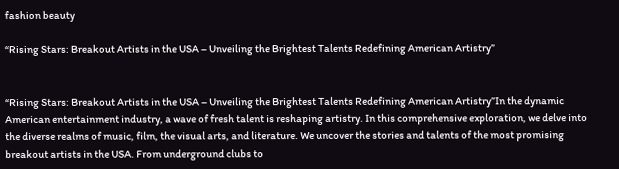fashion beauty

“Rising Stars: Breakout Artists in the USA – Unveiling the Brightest Talents Redefining American Artistry”


“Rising Stars: Breakout Artists in the USA – Unveiling the Brightest Talents Redefining American Artistry”In the dynamic American entertainment industry, a wave of fresh talent is reshaping artistry. In this comprehensive exploration, we delve into the diverse realms of music, film, the visual arts, and literature. We uncover the stories and talents of the most promising breakout artists in the USA. From underground clubs to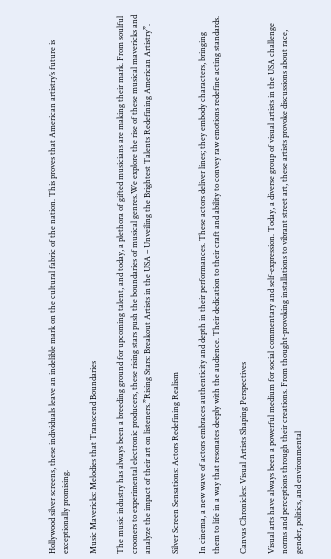Hollywood silver screens, these individuals leave an indelible mark on the cultural fabric of the nation. This proves that American artistry’s future is exceptionally promising.

Music Mavericks: Melodies that Transcend Boundaries

The music industry has always been a breeding ground for upcoming talent, and today, a plethora of gifted musicians are making their mark. From soulful crooners to experimental electronic producers, these rising stars push the boundaries of musical genres.We explore the rise of these musical mavericks and analyze the impact of their art on listeners.”Rising Stars: Breakout Artists in the USA – Unveiling the Brightest Talents Redefining American Artistry”.

Silver Screen Sensations: Actors Redefining Realism

In cinema, a new wave of actors embraces authenticity and depth in their performances. These actors deliver lines; they embody characters, bringing them to life in a way that resonates deeply with the audience. Their dedication to their craft and ability to convey raw emotions redefine acting standards.

Canvas Chronicles: Visual Artists Shaping Perspectives

Visual arts have always been a powerful medium for social commentary and self-expression. Today, a diverse group of visual artists in the USA challenge norms and perceptions through their creations. From thought-provoking installations to vibrant street art, these artists provoke discussions about race, gender, politics, and environmental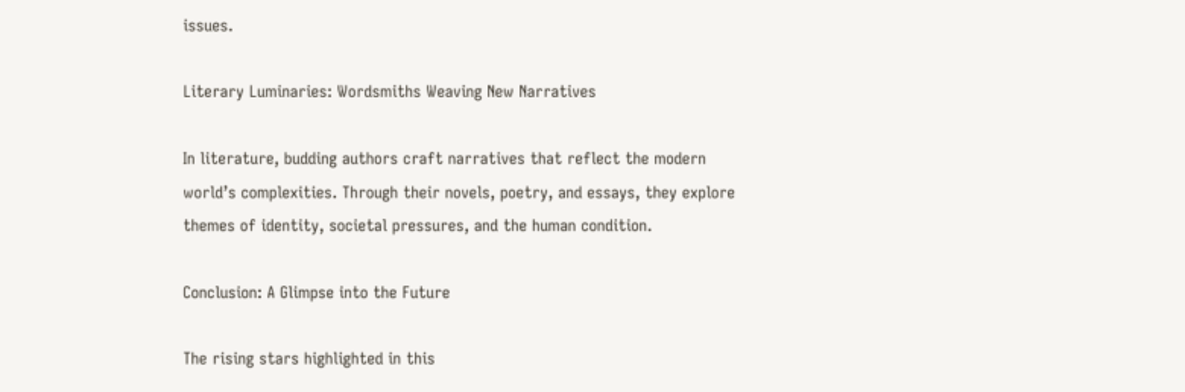issues.

Literary Luminaries: Wordsmiths Weaving New Narratives

In literature, budding authors craft narratives that reflect the modern world’s complexities. Through their novels, poetry, and essays, they explore themes of identity, societal pressures, and the human condition.

Conclusion: A Glimpse into the Future

The rising stars highlighted in this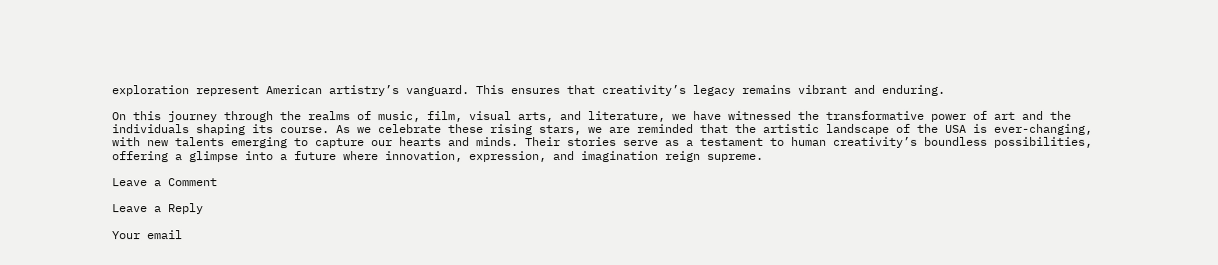exploration represent American artistry’s vanguard. This ensures that creativity’s legacy remains vibrant and enduring.

On this journey through the realms of music, film, visual arts, and literature, we have witnessed the transformative power of art and the individuals shaping its course. As we celebrate these rising stars, we are reminded that the artistic landscape of the USA is ever-changing, with new talents emerging to capture our hearts and minds. Their stories serve as a testament to human creativity’s boundless possibilities, offering a glimpse into a future where innovation, expression, and imagination reign supreme.

Leave a Comment

Leave a Reply

Your email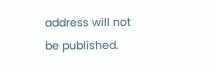address will not be published.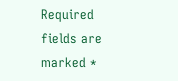Required fields are marked *